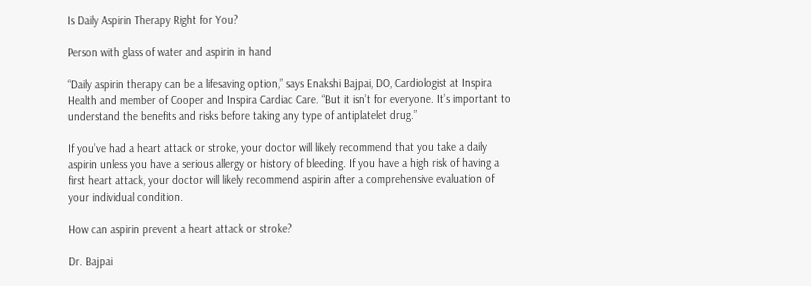Is Daily Aspirin Therapy Right for You?

Person with glass of water and aspirin in hand

“Daily aspirin therapy can be a lifesaving option,” says Enakshi Bajpai, DO, Cardiologist at Inspira Health and member of Cooper and Inspira Cardiac Care. “But it isn’t for everyone. It’s important to understand the benefits and risks before taking any type of antiplatelet drug.”

If you’ve had a heart attack or stroke, your doctor will likely recommend that you take a daily aspirin unless you have a serious allergy or history of bleeding. If you have a high risk of having a first heart attack, your doctor will likely recommend aspirin after a comprehensive evaluation of your individual condition.

How can aspirin prevent a heart attack or stroke?

Dr. Bajpai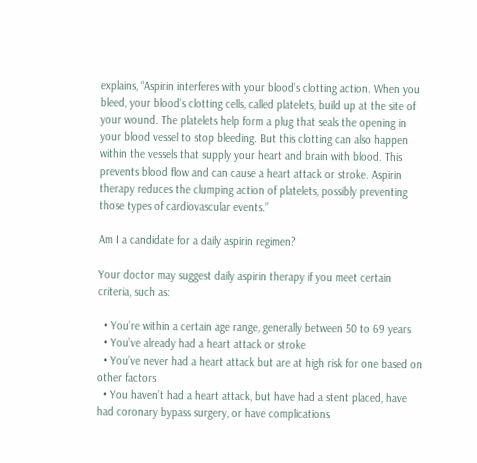explains, “Aspirin interferes with your blood’s clotting action. When you bleed, your blood’s clotting cells, called platelets, build up at the site of your wound. The platelets help form a plug that seals the opening in your blood vessel to stop bleeding. But this clotting can also happen within the vessels that supply your heart and brain with blood. This prevents blood flow and can cause a heart attack or stroke. Aspirin therapy reduces the clumping action of platelets, possibly preventing those types of cardiovascular events.”

Am I a candidate for a daily aspirin regimen?

Your doctor may suggest daily aspirin therapy if you meet certain criteria, such as:

  • You’re within a certain age range, generally between 50 to 69 years
  • You’ve already had a heart attack or stroke
  • You’ve never had a heart attack but are at high risk for one based on other factors
  • You haven’t had a heart attack, but have had a stent placed, have had coronary bypass surgery, or have complications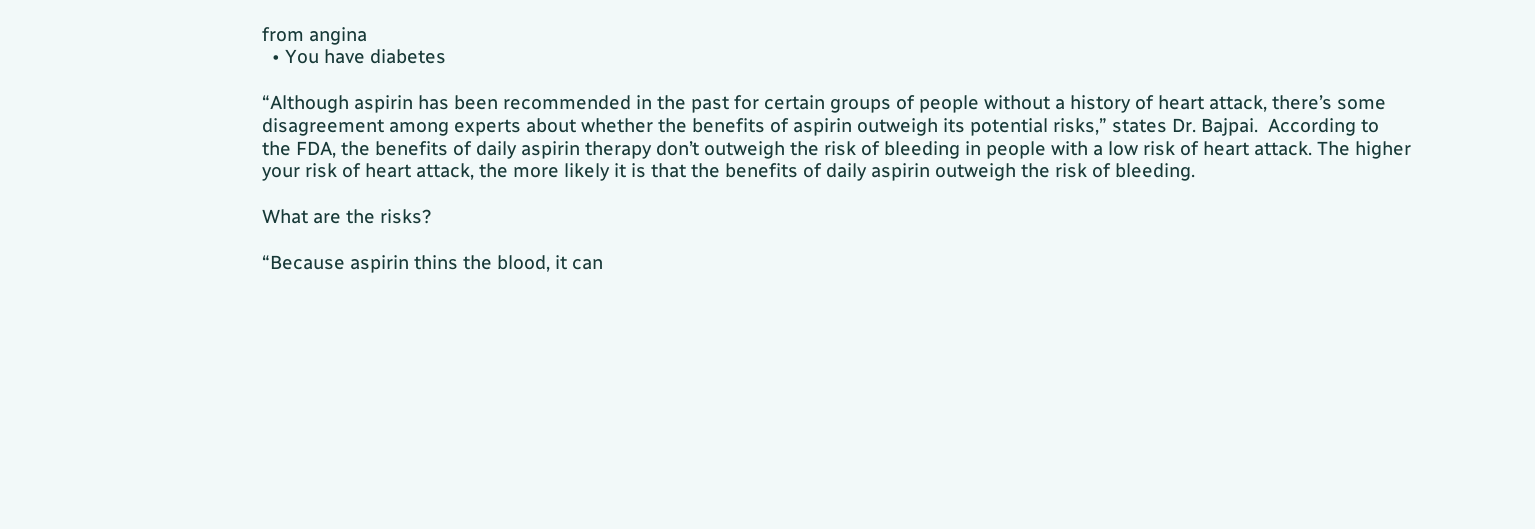from angina
  • You have diabetes

“Although aspirin has been recommended in the past for certain groups of people without a history of heart attack, there’s some disagreement among experts about whether the benefits of aspirin outweigh its potential risks,” states Dr. Bajpai.  According to the FDA, the benefits of daily aspirin therapy don’t outweigh the risk of bleeding in people with a low risk of heart attack. The higher your risk of heart attack, the more likely it is that the benefits of daily aspirin outweigh the risk of bleeding.

What are the risks?

“Because aspirin thins the blood, it can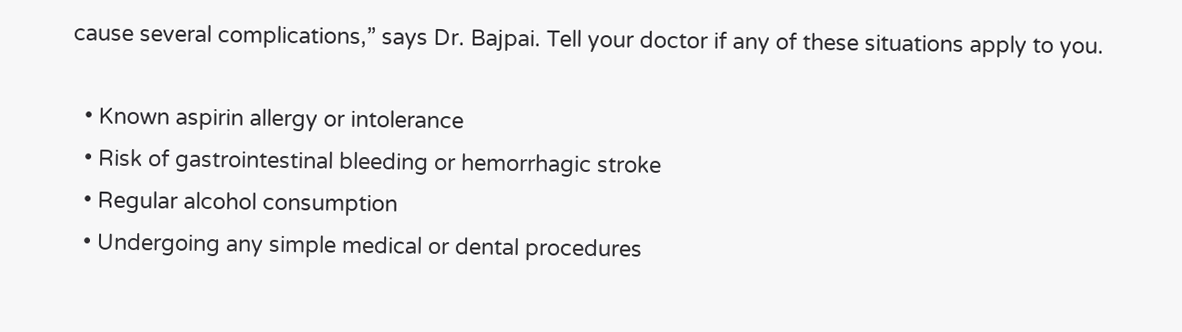cause several complications,” says Dr. Bajpai. Tell your doctor if any of these situations apply to you.

  • Known aspirin allergy or intolerance
  • Risk of gastrointestinal bleeding or hemorrhagic stroke
  • Regular alcohol consumption
  • Undergoing any simple medical or dental procedures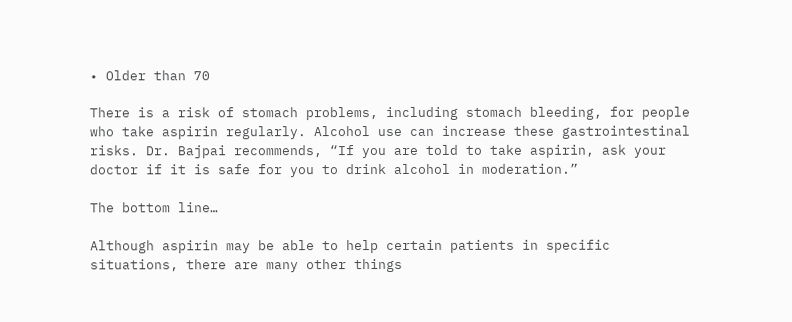• Older than 70

There is a risk of stomach problems, including stomach bleeding, for people who take aspirin regularly. Alcohol use can increase these gastrointestinal risks. Dr. Bajpai recommends, “If you are told to take aspirin, ask your doctor if it is safe for you to drink alcohol in moderation.”

The bottom line…

Although aspirin may be able to help certain patients in specific situations, there are many other things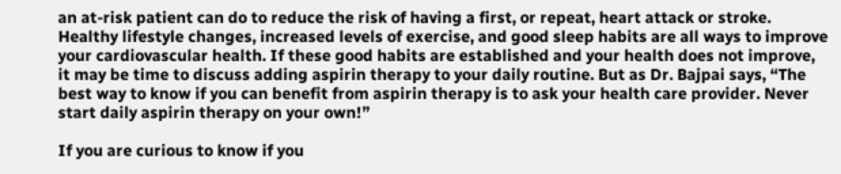an at-risk patient can do to reduce the risk of having a first, or repeat, heart attack or stroke. Healthy lifestyle changes, increased levels of exercise, and good sleep habits are all ways to improve your cardiovascular health. If these good habits are established and your health does not improve, it may be time to discuss adding aspirin therapy to your daily routine. But as Dr. Bajpai says, “The best way to know if you can benefit from aspirin therapy is to ask your health care provider. Never start daily aspirin therapy on your own!”

If you are curious to know if you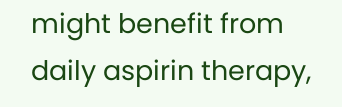might benefit from daily aspirin therapy,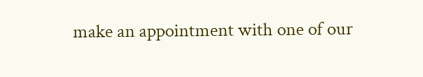make an appointment with one of our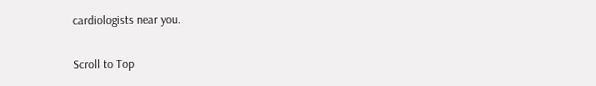cardiologists near you.

Scroll to Top